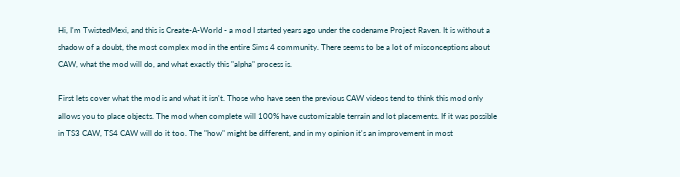Hi, I'm TwistedMexi, and this is Create-A-World - a mod I started years ago under the codename Project Raven. It is without a shadow of a doubt, the most complex mod in the entire Sims 4 community. There seems to be a lot of misconceptions about CAW, what the mod will do, and what exactly this "alpha" process is.

First lets cover what the mod is and what it isn't. Those who have seen the previous CAW videos tend to think this mod only allows you to place objects. The mod when complete will 100% have customizable terrain and lot placements. If it was possible in TS3 CAW, TS4 CAW will do it too. The "how" might be different, and in my opinion it's an improvement in most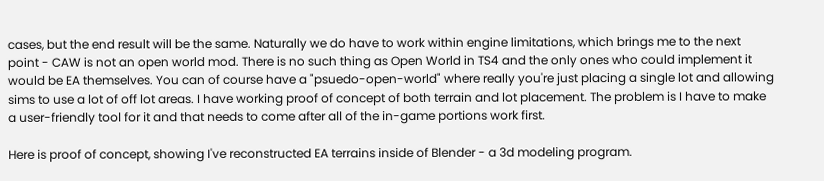cases, but the end result will be the same. Naturally we do have to work within engine limitations, which brings me to the next point - CAW is not an open world mod. There is no such thing as Open World in TS4 and the only ones who could implement it would be EA themselves. You can of course have a "psuedo-open-world" where really you're just placing a single lot and allowing sims to use a lot of off lot areas. I have working proof of concept of both terrain and lot placement. The problem is I have to make a user-friendly tool for it and that needs to come after all of the in-game portions work first.

Here is proof of concept, showing I've reconstructed EA terrains inside of Blender - a 3d modeling program.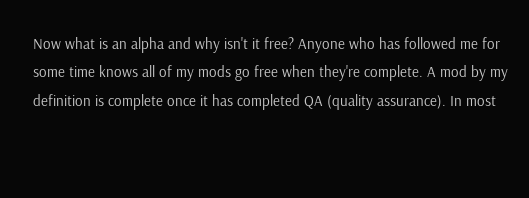Now what is an alpha and why isn't it free? Anyone who has followed me for some time knows all of my mods go free when they're complete. A mod by my definition is complete once it has completed QA (quality assurance). In most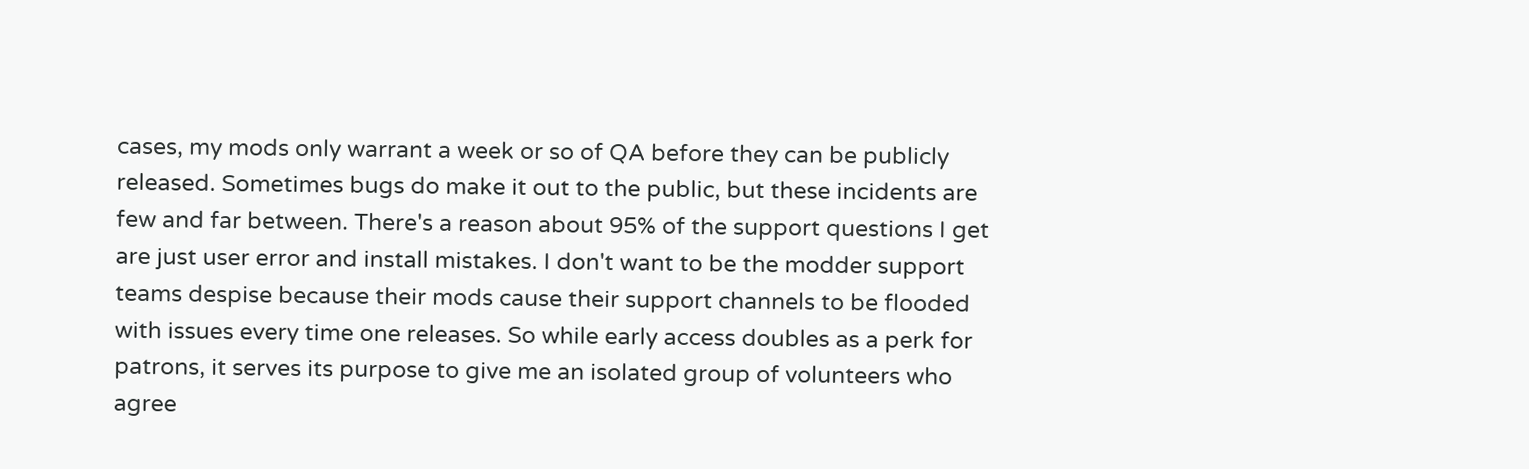cases, my mods only warrant a week or so of QA before they can be publicly released. Sometimes bugs do make it out to the public, but these incidents are few and far between. There's a reason about 95% of the support questions I get are just user error and install mistakes. I don't want to be the modder support teams despise because their mods cause their support channels to be flooded with issues every time one releases. So while early access doubles as a perk for patrons, it serves its purpose to give me an isolated group of volunteers who agree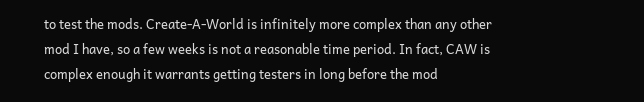to test the mods. Create-A-World is infinitely more complex than any other mod I have, so a few weeks is not a reasonable time period. In fact, CAW is complex enough it warrants getting testers in long before the mod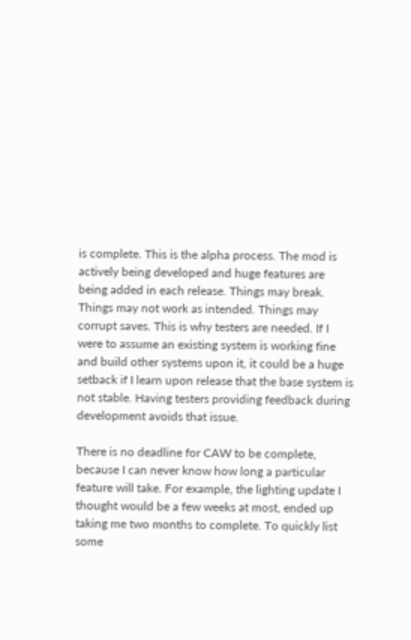is complete. This is the alpha process. The mod is actively being developed and huge features are being added in each release. Things may break. Things may not work as intended. Things may corrupt saves. This is why testers are needed. If I were to assume an existing system is working fine and build other systems upon it, it could be a huge setback if I learn upon release that the base system is not stable. Having testers providing feedback during development avoids that issue.

There is no deadline for CAW to be complete, because I can never know how long a particular feature will take. For example, the lighting update I thought would be a few weeks at most, ended up taking me two months to complete. To quickly list some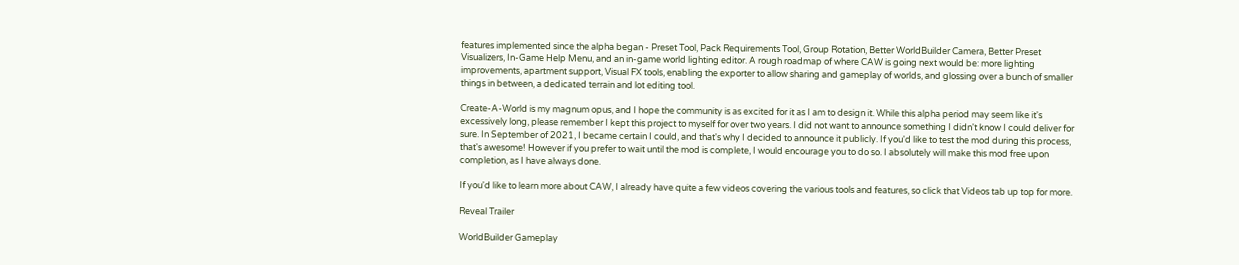features implemented since the alpha began - Preset Tool, Pack Requirements Tool, Group Rotation, Better WorldBuilder Camera, Better Preset Visualizers, In-Game Help Menu, and an in-game world lighting editor. A rough roadmap of where CAW is going next would be: more lighting improvements, apartment support, Visual FX tools, enabling the exporter to allow sharing and gameplay of worlds, and glossing over a bunch of smaller things in between, a dedicated terrain and lot editing tool.

Create-A-World is my magnum opus, and I hope the community is as excited for it as I am to design it. While this alpha period may seem like it's excessively long, please remember I kept this project to myself for over two years. I did not want to announce something I didn't know I could deliver for sure. In September of 2021, I became certain I could, and that's why I decided to announce it publicly. If you'd like to test the mod during this process, that's awesome! However if you prefer to wait until the mod is complete, I would encourage you to do so. I absolutely will make this mod free upon completion, as I have always done.

If you'd like to learn more about CAW, I already have quite a few videos covering the various tools and features, so click that Videos tab up top for more.

Reveal Trailer

WorldBuilder Gameplay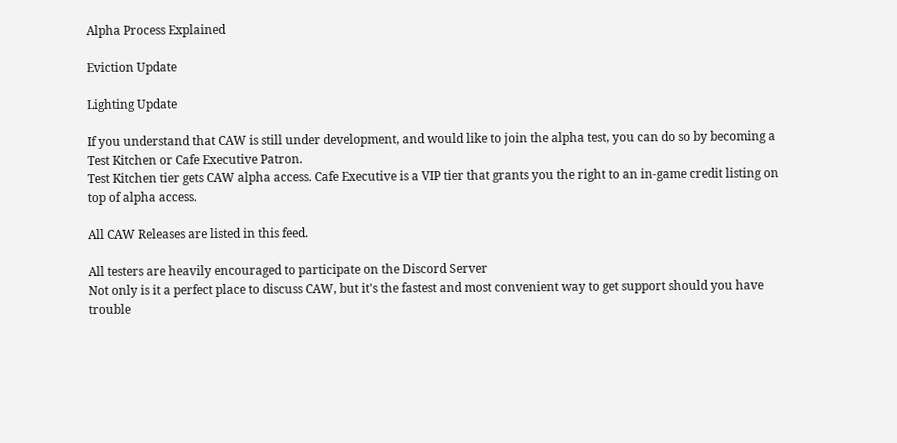Alpha Process Explained

Eviction Update

Lighting Update

If you understand that CAW is still under development, and would like to join the alpha test, you can do so by becoming a Test Kitchen or Cafe Executive Patron.
Test Kitchen tier gets CAW alpha access. Cafe Executive is a VIP tier that grants you the right to an in-game credit listing on top of alpha access.

All CAW Releases are listed in this feed.

All testers are heavily encouraged to participate on the Discord Server
Not only is it a perfect place to discuss CAW, but it's the fastest and most convenient way to get support should you have trouble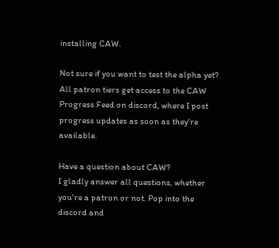installing CAW.

Not sure if you want to test the alpha yet?
All patron tiers get access to the CAW Progress Feed on discord, where I post progress updates as soon as they're available.

Have a question about CAW?
I gladly answer all questions, whether you're a patron or not. Pop into the discord and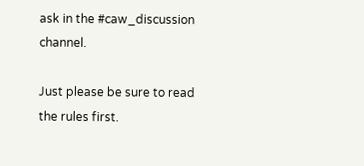ask in the #caw_discussion channel.

Just please be sure to read the rules first.